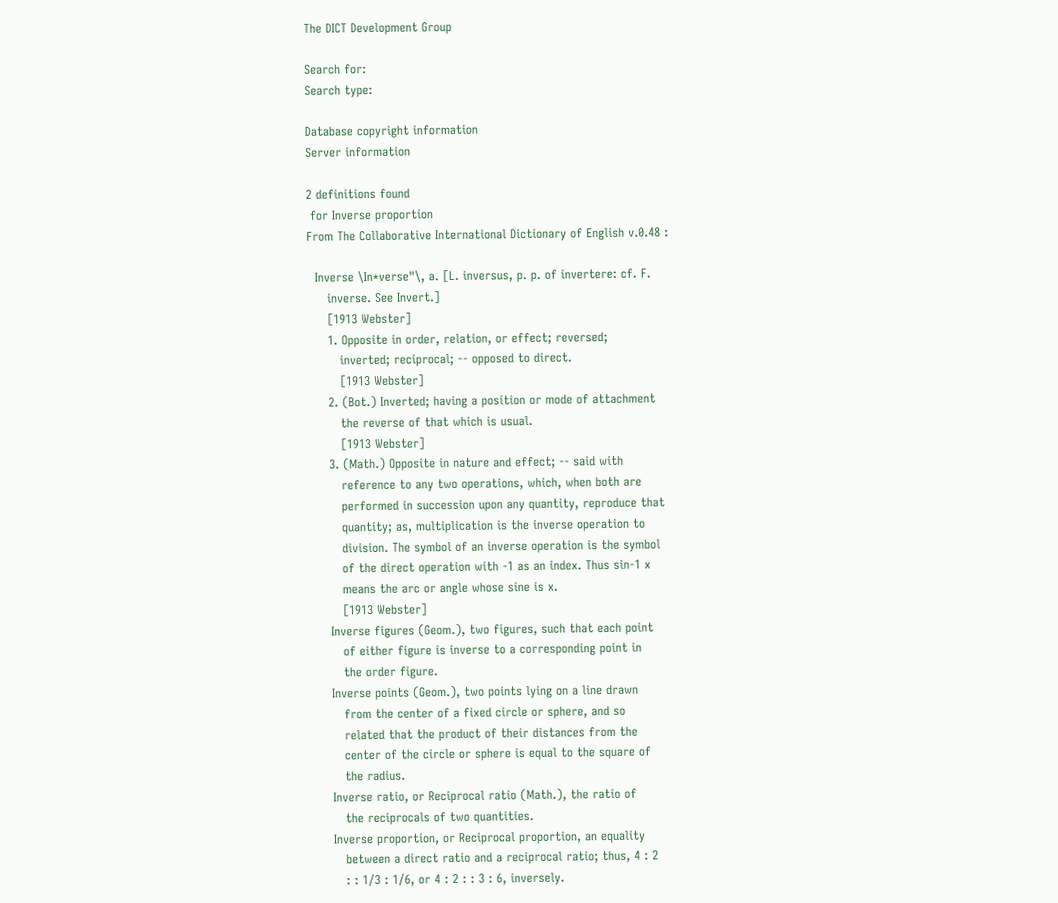The DICT Development Group

Search for:
Search type:

Database copyright information
Server information

2 definitions found
 for Inverse proportion
From The Collaborative International Dictionary of English v.0.48 :

  Inverse \In*verse"\, a. [L. inversus, p. p. of invertere: cf. F.
     inverse. See Invert.]
     [1913 Webster]
     1. Opposite in order, relation, or effect; reversed;
        inverted; reciprocal; -- opposed to direct.
        [1913 Webster]
     2. (Bot.) Inverted; having a position or mode of attachment
        the reverse of that which is usual.
        [1913 Webster]
     3. (Math.) Opposite in nature and effect; -- said with
        reference to any two operations, which, when both are
        performed in succession upon any quantity, reproduce that
        quantity; as, multiplication is the inverse operation to
        division. The symbol of an inverse operation is the symbol
        of the direct operation with -1 as an index. Thus sin-1 x
        means the arc or angle whose sine is x.
        [1913 Webster]
     Inverse figures (Geom.), two figures, such that each point
        of either figure is inverse to a corresponding point in
        the order figure.
     Inverse points (Geom.), two points lying on a line drawn
        from the center of a fixed circle or sphere, and so
        related that the product of their distances from the
        center of the circle or sphere is equal to the square of
        the radius.
     Inverse ratio, or Reciprocal ratio (Math.), the ratio of
        the reciprocals of two quantities.
     Inverse proportion, or Reciprocal proportion, an equality
        between a direct ratio and a reciprocal ratio; thus, 4 : 2
        : : 1/3 : 1/6, or 4 : 2 : : 3 : 6, inversely.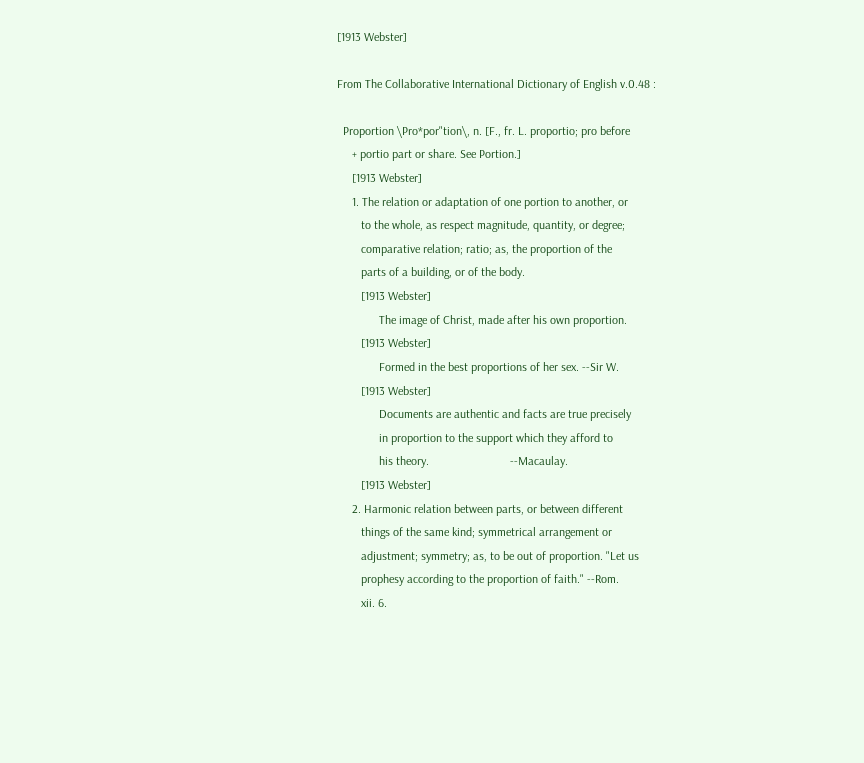[1913 Webster]

From The Collaborative International Dictionary of English v.0.48 :

  Proportion \Pro*por"tion\, n. [F., fr. L. proportio; pro before
     + portio part or share. See Portion.]
     [1913 Webster]
     1. The relation or adaptation of one portion to another, or
        to the whole, as respect magnitude, quantity, or degree;
        comparative relation; ratio; as, the proportion of the
        parts of a building, or of the body.
        [1913 Webster]
              The image of Christ, made after his own proportion.
        [1913 Webster]
              Formed in the best proportions of her sex. --Sir W.
        [1913 Webster]
              Documents are authentic and facts are true precisely
              in proportion to the support which they afford to
              his theory.                           --Macaulay.
        [1913 Webster]
     2. Harmonic relation between parts, or between different
        things of the same kind; symmetrical arrangement or
        adjustment; symmetry; as, to be out of proportion. "Let us
        prophesy according to the proportion of faith." --Rom.
        xii. 6.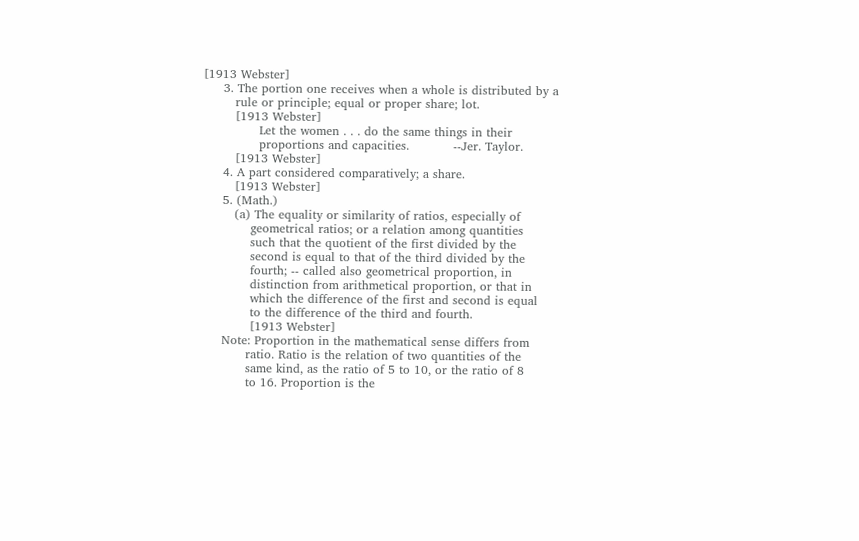[1913 Webster]
     3. The portion one receives when a whole is distributed by a
        rule or principle; equal or proper share; lot.
        [1913 Webster]
              Let the women . . . do the same things in their
              proportions and capacities.           --Jer. Taylor.
        [1913 Webster]
     4. A part considered comparatively; a share.
        [1913 Webster]
     5. (Math.)
        (a) The equality or similarity of ratios, especially of
            geometrical ratios; or a relation among quantities
            such that the quotient of the first divided by the
            second is equal to that of the third divided by the
            fourth; -- called also geometrical proportion, in
            distinction from arithmetical proportion, or that in
            which the difference of the first and second is equal
            to the difference of the third and fourth.
            [1913 Webster]
     Note: Proportion in the mathematical sense differs from
           ratio. Ratio is the relation of two quantities of the
           same kind, as the ratio of 5 to 10, or the ratio of 8
           to 16. Proportion is the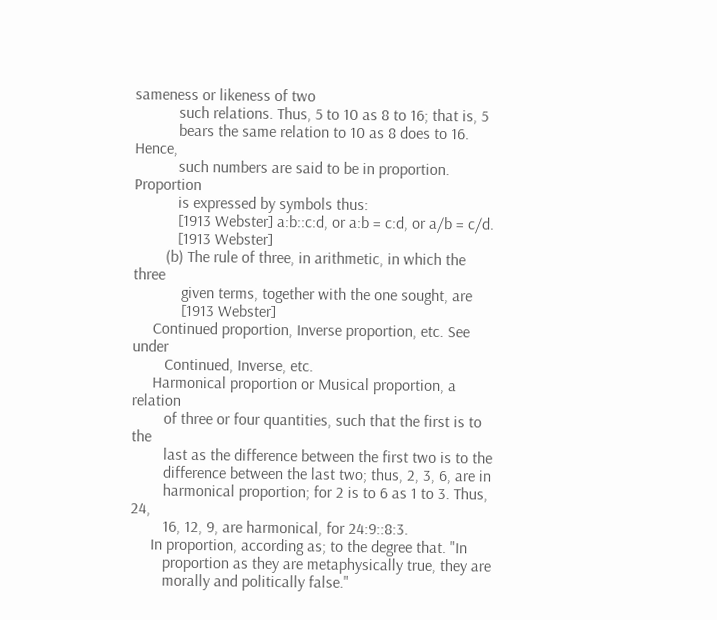sameness or likeness of two
           such relations. Thus, 5 to 10 as 8 to 16; that is, 5
           bears the same relation to 10 as 8 does to 16. Hence,
           such numbers are said to be in proportion. Proportion
           is expressed by symbols thus:
           [1913 Webster] a:b::c:d, or a:b = c:d, or a/b = c/d.
           [1913 Webster]
        (b) The rule of three, in arithmetic, in which the three
            given terms, together with the one sought, are
            [1913 Webster]
     Continued proportion, Inverse proportion, etc. See under
        Continued, Inverse, etc.
     Harmonical proportion or Musical proportion, a relation
        of three or four quantities, such that the first is to the
        last as the difference between the first two is to the
        difference between the last two; thus, 2, 3, 6, are in
        harmonical proportion; for 2 is to 6 as 1 to 3. Thus, 24,
        16, 12, 9, are harmonical, for 24:9::8:3.
     In proportion, according as; to the degree that. "In
        proportion as they are metaphysically true, they are
        morally and politically false."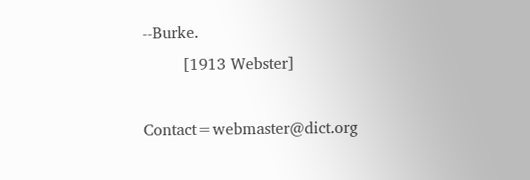--Burke.
        [1913 Webster]

Contact=webmaster@dict.org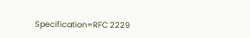Specification=RFC 2229